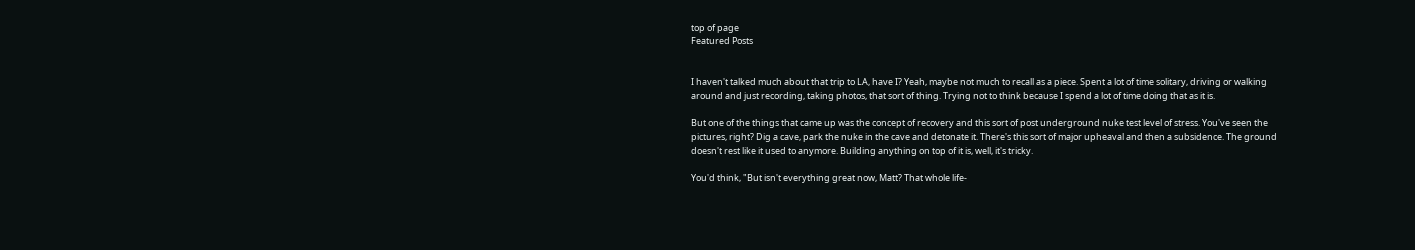top of page
Featured Posts


I haven't talked much about that trip to LA, have I? Yeah, maybe not much to recall as a piece. Spent a lot of time solitary, driving or walking around and just recording, taking photos, that sort of thing. Trying not to think because I spend a lot of time doing that as it is.

But one of the things that came up was the concept of recovery and this sort of post underground nuke test level of stress. You've seen the pictures, right? Dig a cave, park the nuke in the cave and detonate it. There's this sort of major upheaval and then a subsidence. The ground doesn't rest like it used to anymore. Building anything on top of it is, well, it's tricky.

You'd think, "But isn't everything great now, Matt? That whole life-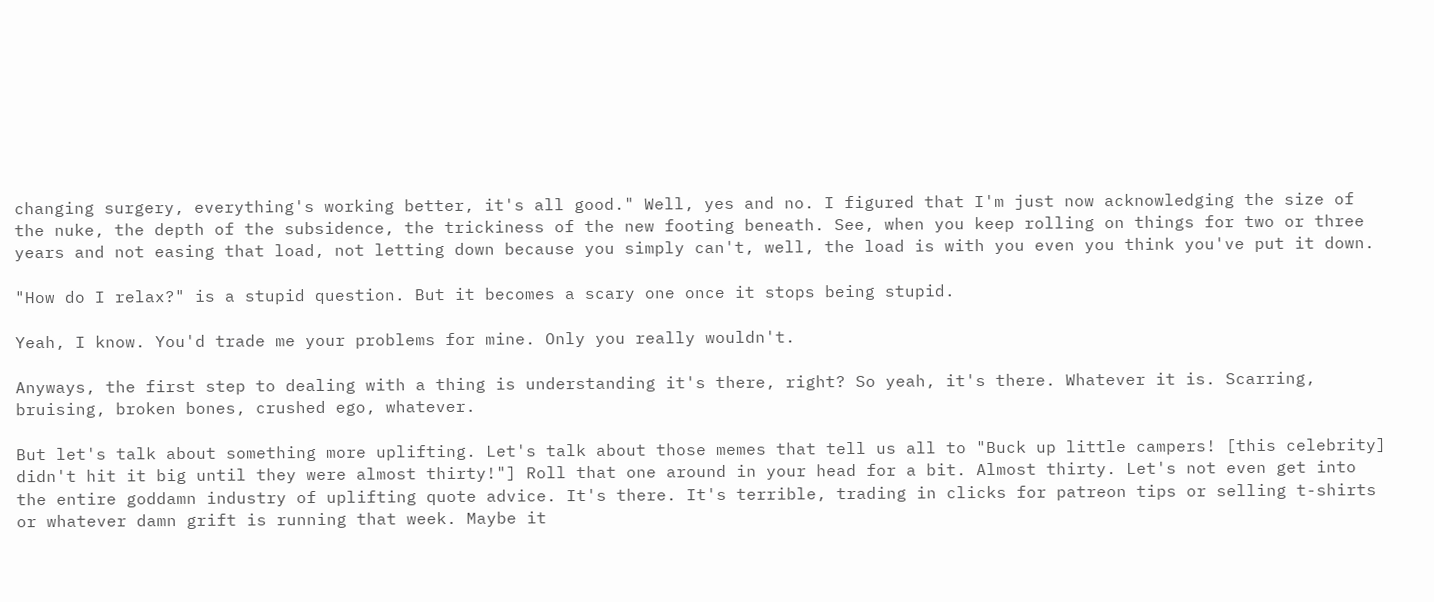changing surgery, everything's working better, it's all good." Well, yes and no. I figured that I'm just now acknowledging the size of the nuke, the depth of the subsidence, the trickiness of the new footing beneath. See, when you keep rolling on things for two or three years and not easing that load, not letting down because you simply can't, well, the load is with you even you think you've put it down.

"How do I relax?" is a stupid question. But it becomes a scary one once it stops being stupid.

Yeah, I know. You'd trade me your problems for mine. Only you really wouldn't.

Anyways, the first step to dealing with a thing is understanding it's there, right? So yeah, it's there. Whatever it is. Scarring, bruising, broken bones, crushed ego, whatever.

But let's talk about something more uplifting. Let's talk about those memes that tell us all to "Buck up little campers! [this celebrity] didn't hit it big until they were almost thirty!"] Roll that one around in your head for a bit. Almost thirty. Let's not even get into the entire goddamn industry of uplifting quote advice. It's there. It's terrible, trading in clicks for patreon tips or selling t-shirts or whatever damn grift is running that week. Maybe it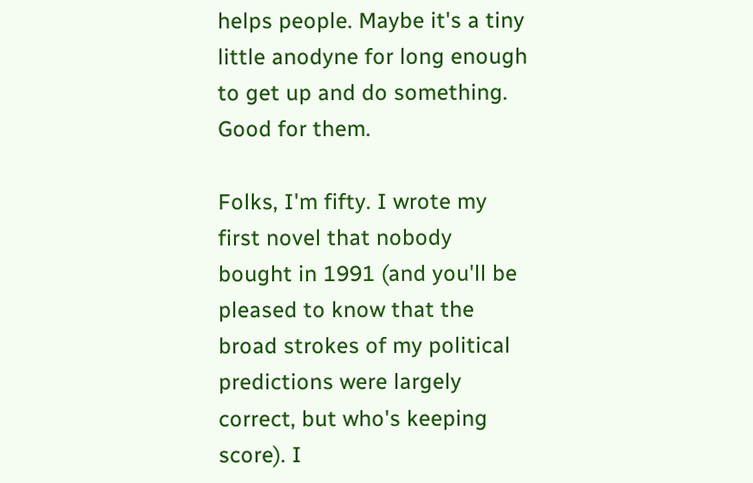helps people. Maybe it's a tiny little anodyne for long enough to get up and do something. Good for them.

Folks, I'm fifty. I wrote my first novel that nobody bought in 1991 (and you'll be pleased to know that the broad strokes of my political predictions were largely correct, but who's keeping score). I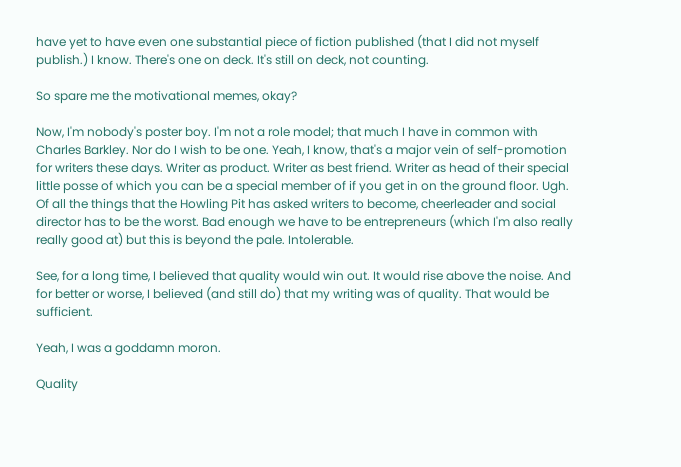have yet to have even one substantial piece of fiction published (that I did not myself publish.) I know. There's one on deck. It's still on deck, not counting.

So spare me the motivational memes, okay?

Now, I'm nobody's poster boy. I'm not a role model; that much I have in common with Charles Barkley. Nor do I wish to be one. Yeah, I know, that's a major vein of self-promotion for writers these days. Writer as product. Writer as best friend. Writer as head of their special little posse of which you can be a special member of if you get in on the ground floor. Ugh. Of all the things that the Howling Pit has asked writers to become, cheerleader and social director has to be the worst. Bad enough we have to be entrepreneurs (which I'm also really really good at) but this is beyond the pale. Intolerable.

See, for a long time, I believed that quality would win out. It would rise above the noise. And for better or worse, I believed (and still do) that my writing was of quality. That would be sufficient.

Yeah, I was a goddamn moron.

Quality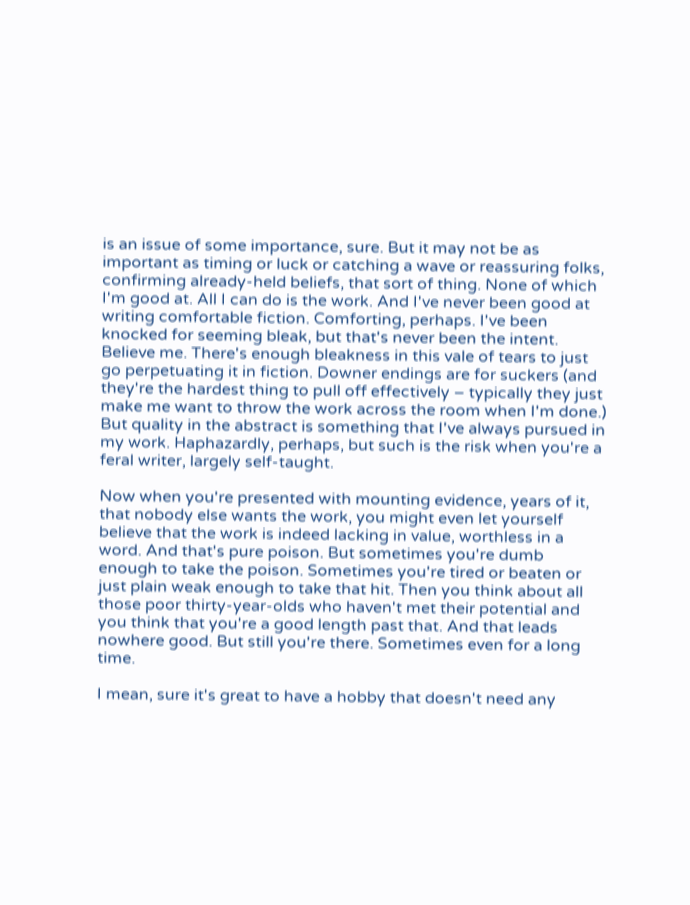is an issue of some importance, sure. But it may not be as important as timing or luck or catching a wave or reassuring folks, confirming already-held beliefs, that sort of thing. None of which I'm good at. All I can do is the work. And I've never been good at writing comfortable fiction. Comforting, perhaps. I've been knocked for seeming bleak, but that's never been the intent. Believe me. There's enough bleakness in this vale of tears to just go perpetuating it in fiction. Downer endings are for suckers (and they're the hardest thing to pull off effectively – typically they just make me want to throw the work across the room when I'm done.) But quality in the abstract is something that I've always pursued in my work. Haphazardly, perhaps, but such is the risk when you're a feral writer, largely self-taught.

Now when you're presented with mounting evidence, years of it, that nobody else wants the work, you might even let yourself believe that the work is indeed lacking in value, worthless in a word. And that's pure poison. But sometimes you're dumb enough to take the poison. Sometimes you're tired or beaten or just plain weak enough to take that hit. Then you think about all those poor thirty-year-olds who haven't met their potential and you think that you're a good length past that. And that leads nowhere good. But still you're there. Sometimes even for a long time.

I mean, sure it's great to have a hobby that doesn't need any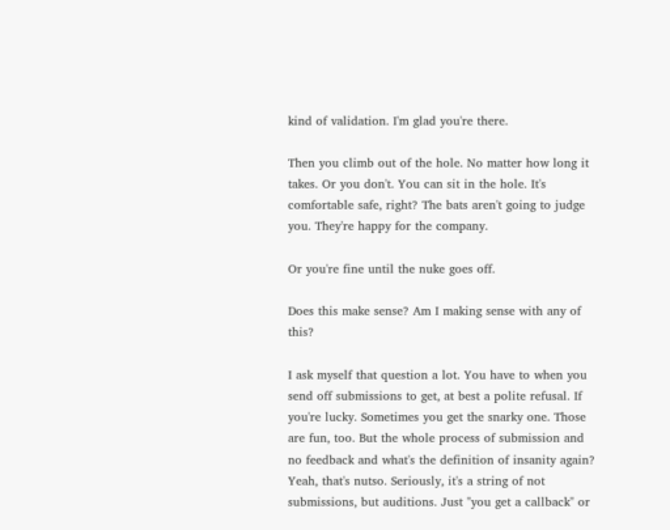kind of validation. I'm glad you're there.

Then you climb out of the hole. No matter how long it takes. Or you don't. You can sit in the hole. It's comfortable safe, right? The bats aren't going to judge you. They're happy for the company.

Or you're fine until the nuke goes off.

Does this make sense? Am I making sense with any of this?

I ask myself that question a lot. You have to when you send off submissions to get, at best a polite refusal. If you're lucky. Sometimes you get the snarky one. Those are fun, too. But the whole process of submission and no feedback and what's the definition of insanity again? Yeah, that's nutso. Seriously, it's a string of not submissions, but auditions. Just "you get a callback" or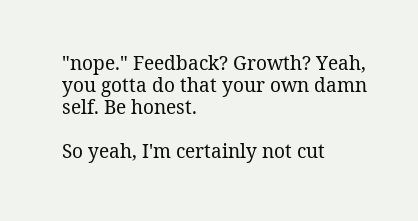"nope." Feedback? Growth? Yeah, you gotta do that your own damn self. Be honest.

So yeah, I'm certainly not cut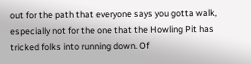out for the path that everyone says you gotta walk, especially not for the one that the Howling Pit has tricked folks into running down. Of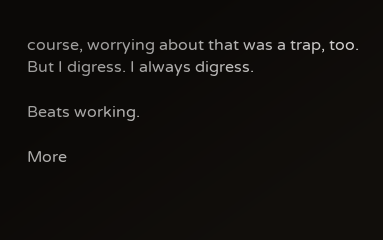course, worrying about that was a trap, too. But I digress. I always digress.

Beats working.

More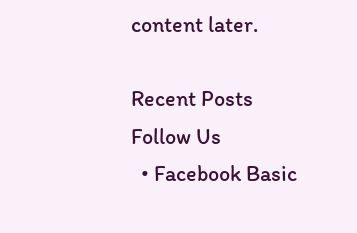content later.

Recent Posts
Follow Us
  • Facebook Basic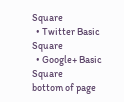Square
  • Twitter Basic Square
  • Google+ Basic Square
bottom of page